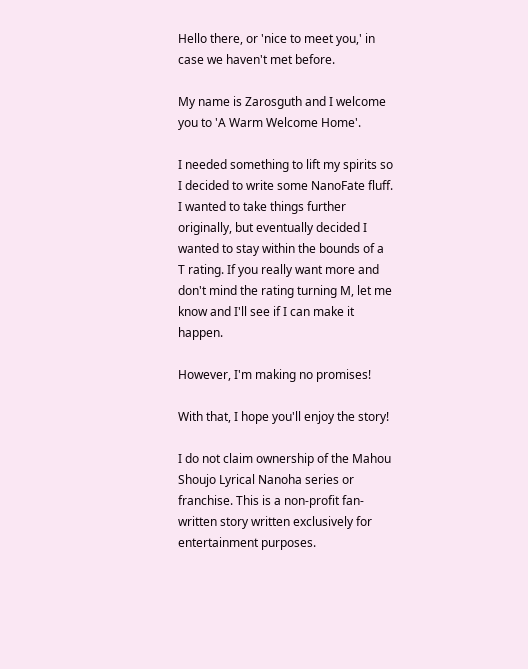Hello there, or 'nice to meet you,' in case we haven't met before.

My name is Zarosguth and I welcome you to 'A Warm Welcome Home'.

I needed something to lift my spirits so I decided to write some NanoFate fluff. I wanted to take things further originally, but eventually decided I wanted to stay within the bounds of a T rating. If you really want more and don't mind the rating turning M, let me know and I'll see if I can make it happen.

However, I'm making no promises!

With that, I hope you'll enjoy the story!

I do not claim ownership of the Mahou Shoujo Lyrical Nanoha series or franchise. This is a non-profit fan-written story written exclusively for entertainment purposes.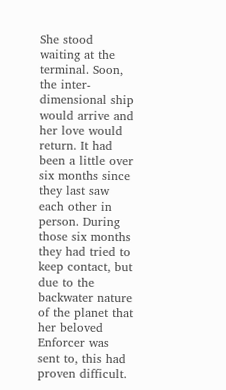She stood waiting at the terminal. Soon, the inter-dimensional ship would arrive and her love would return. It had been a little over six months since they last saw each other in person. During those six months they had tried to keep contact, but due to the backwater nature of the planet that her beloved Enforcer was sent to, this had proven difficult.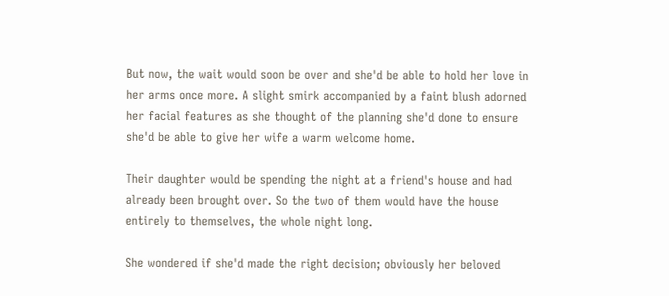But now, the wait would soon be over and she'd be able to hold her love in her arms once more. A slight smirk accompanied by a faint blush adorned her facial features as she thought of the planning she'd done to ensure she'd be able to give her wife a warm welcome home.

Their daughter would be spending the night at a friend's house and had already been brought over. So the two of them would have the house entirely to themselves, the whole night long.

She wondered if she'd made the right decision; obviously her beloved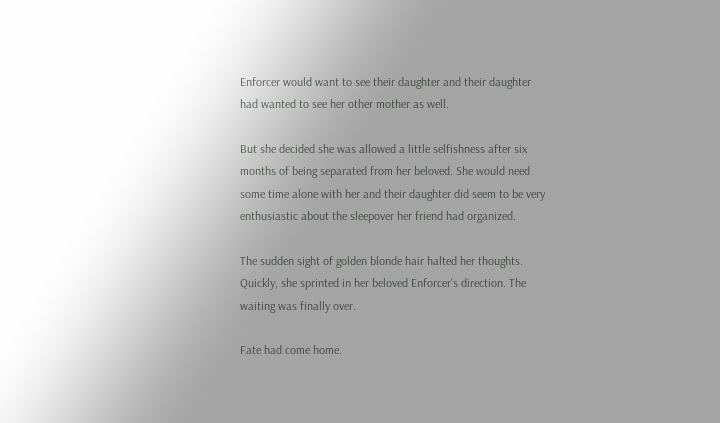Enforcer would want to see their daughter and their daughter had wanted to see her other mother as well.

But she decided she was allowed a little selfishness after six months of being separated from her beloved. She would need some time alone with her and their daughter did seem to be very enthusiastic about the sleepover her friend had organized.

The sudden sight of golden blonde hair halted her thoughts. Quickly, she sprinted in her beloved Enforcer's direction. The waiting was finally over.

Fate had come home.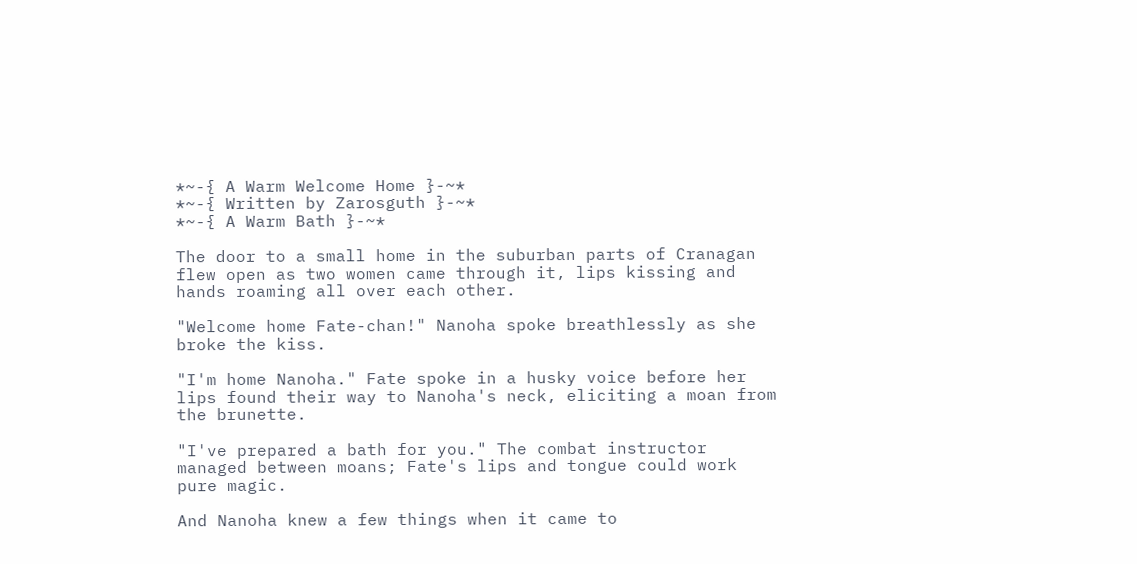*~-{ A Warm Welcome Home }-~*
*~-{ Written by Zarosguth }-~*
*~-{ A Warm Bath }-~*

The door to a small home in the suburban parts of Cranagan flew open as two women came through it, lips kissing and hands roaming all over each other.

"Welcome home Fate-chan!" Nanoha spoke breathlessly as she broke the kiss.

"I'm home Nanoha." Fate spoke in a husky voice before her lips found their way to Nanoha's neck, eliciting a moan from the brunette.

"I've prepared a bath for you." The combat instructor managed between moans; Fate's lips and tongue could work pure magic.

And Nanoha knew a few things when it came to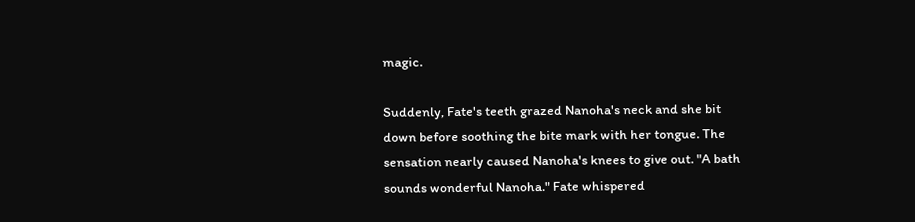magic.

Suddenly, Fate's teeth grazed Nanoha's neck and she bit down before soothing the bite mark with her tongue. The sensation nearly caused Nanoha's knees to give out. "A bath sounds wonderful Nanoha." Fate whispered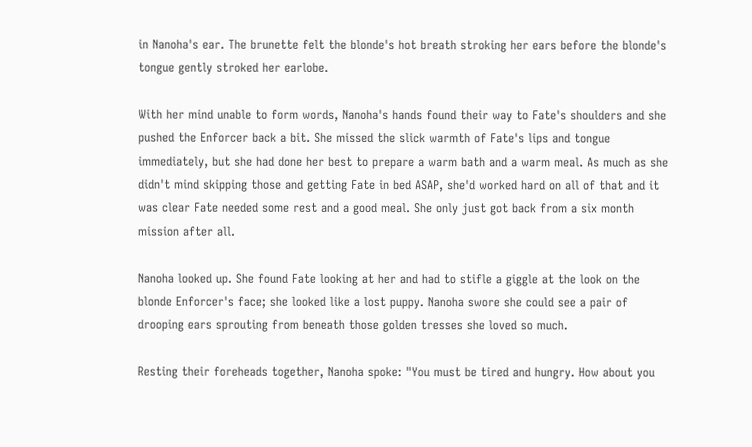in Nanoha's ear. The brunette felt the blonde's hot breath stroking her ears before the blonde's tongue gently stroked her earlobe.

With her mind unable to form words, Nanoha's hands found their way to Fate's shoulders and she pushed the Enforcer back a bit. She missed the slick warmth of Fate's lips and tongue immediately, but she had done her best to prepare a warm bath and a warm meal. As much as she didn't mind skipping those and getting Fate in bed ASAP, she'd worked hard on all of that and it was clear Fate needed some rest and a good meal. She only just got back from a six month mission after all.

Nanoha looked up. She found Fate looking at her and had to stifle a giggle at the look on the blonde Enforcer's face; she looked like a lost puppy. Nanoha swore she could see a pair of drooping ears sprouting from beneath those golden tresses she loved so much.

Resting their foreheads together, Nanoha spoke: "You must be tired and hungry. How about you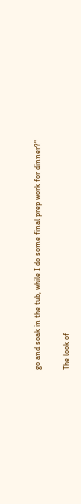go and soak in the tub, while I do some final prep work for dinner?"

The look of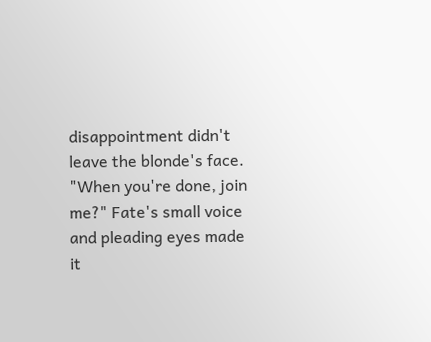disappointment didn't leave the blonde's face. "When you're done, join me?" Fate's small voice and pleading eyes made it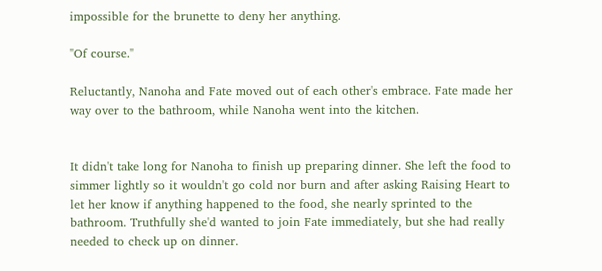impossible for the brunette to deny her anything.

"Of course."

Reluctantly, Nanoha and Fate moved out of each other's embrace. Fate made her way over to the bathroom, while Nanoha went into the kitchen.


It didn't take long for Nanoha to finish up preparing dinner. She left the food to simmer lightly so it wouldn't go cold nor burn and after asking Raising Heart to let her know if anything happened to the food, she nearly sprinted to the bathroom. Truthfully she'd wanted to join Fate immediately, but she had really needed to check up on dinner.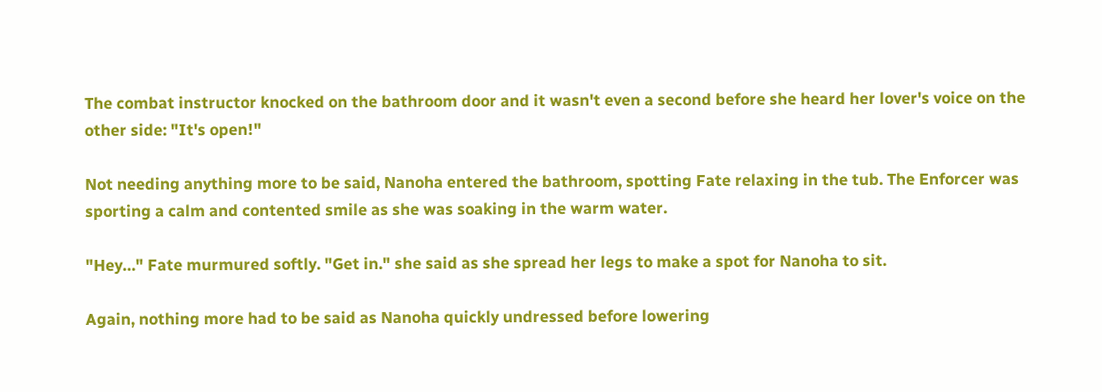The combat instructor knocked on the bathroom door and it wasn't even a second before she heard her lover's voice on the other side: "It's open!"

Not needing anything more to be said, Nanoha entered the bathroom, spotting Fate relaxing in the tub. The Enforcer was sporting a calm and contented smile as she was soaking in the warm water.

"Hey…" Fate murmured softly. "Get in." she said as she spread her legs to make a spot for Nanoha to sit.

Again, nothing more had to be said as Nanoha quickly undressed before lowering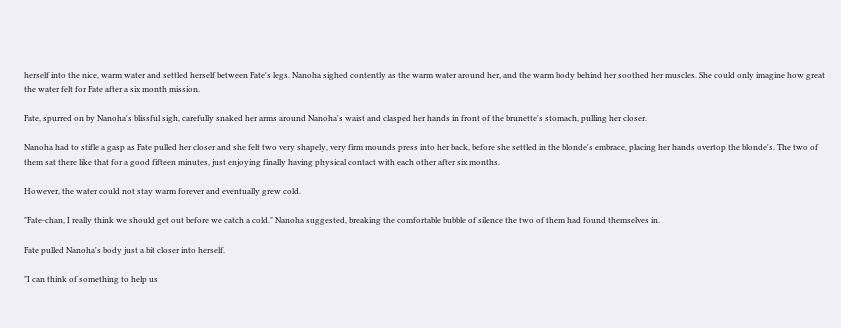herself into the nice, warm water and settled herself between Fate's legs. Nanoha sighed contently as the warm water around her, and the warm body behind her soothed her muscles. She could only imagine how great the water felt for Fate after a six month mission.

Fate, spurred on by Nanoha's blissful sigh, carefully snaked her arms around Nanoha's waist and clasped her hands in front of the brunette's stomach, pulling her closer.

Nanoha had to stifle a gasp as Fate pulled her closer and she felt two very shapely, very firm mounds press into her back, before she settled in the blonde's embrace, placing her hands overtop the blonde's. The two of them sat there like that for a good fifteen minutes, just enjoying finally having physical contact with each other after six months.

However, the water could not stay warm forever and eventually grew cold.

"Fate-chan, I really think we should get out before we catch a cold." Nanoha suggested, breaking the comfortable bubble of silence the two of them had found themselves in.

Fate pulled Nanoha's body just a bit closer into herself.

"I can think of something to help us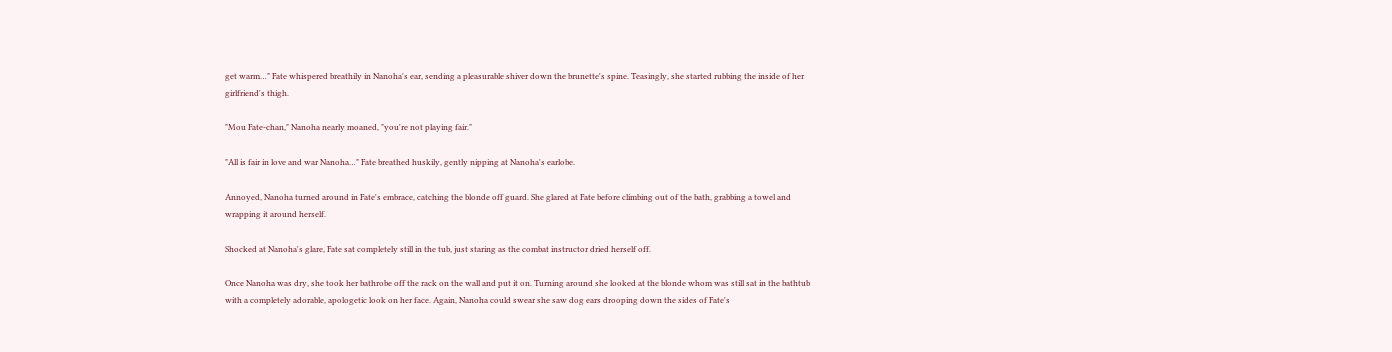get warm…" Fate whispered breathily in Nanoha's ear, sending a pleasurable shiver down the brunette's spine. Teasingly, she started rubbing the inside of her girlfriend's thigh.

"Mou Fate-chan," Nanoha nearly moaned, "you're not playing fair."

"All is fair in love and war Nanoha…" Fate breathed huskily, gently nipping at Nanoha's earlobe.

Annoyed, Nanoha turned around in Fate's embrace, catching the blonde off guard. She glared at Fate before climbing out of the bath, grabbing a towel and wrapping it around herself.

Shocked at Nanoha's glare, Fate sat completely still in the tub, just staring as the combat instructor dried herself off.

Once Nanoha was dry, she took her bathrobe off the rack on the wall and put it on. Turning around she looked at the blonde whom was still sat in the bathtub with a completely adorable, apologetic look on her face. Again, Nanoha could swear she saw dog ears drooping down the sides of Fate's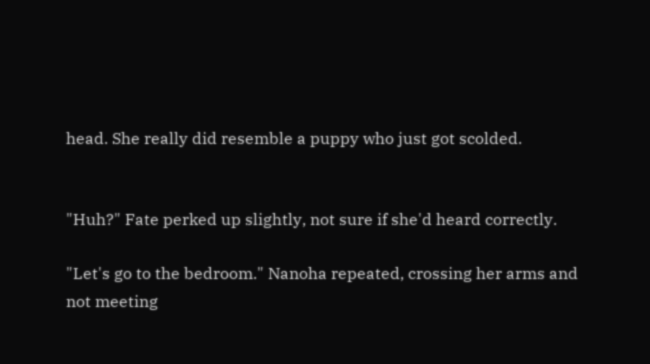head. She really did resemble a puppy who just got scolded.


"Huh?" Fate perked up slightly, not sure if she'd heard correctly.

"Let's go to the bedroom." Nanoha repeated, crossing her arms and not meeting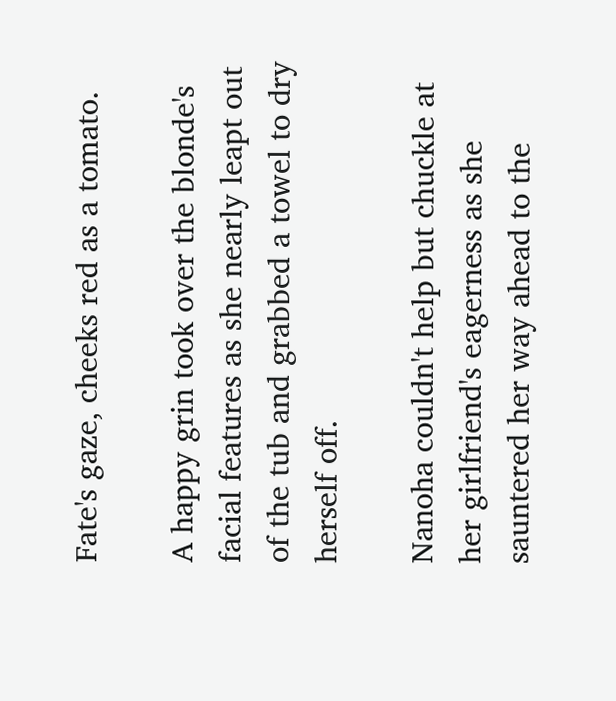Fate's gaze, cheeks red as a tomato.

A happy grin took over the blonde's facial features as she nearly leapt out of the tub and grabbed a towel to dry herself off.

Nanoha couldn't help but chuckle at her girlfriend's eagerness as she sauntered her way ahead to the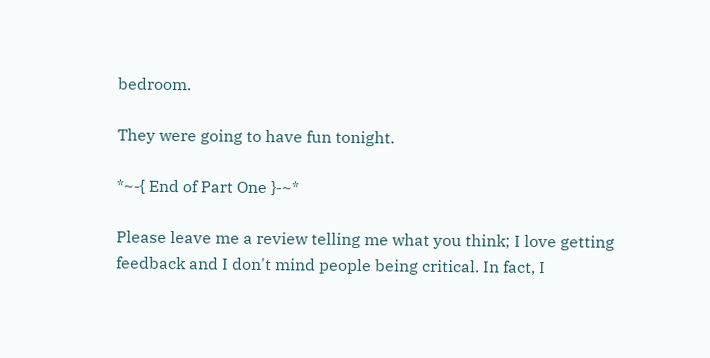bedroom.

They were going to have fun tonight.

*~-{ End of Part One }-~*

Please leave me a review telling me what you think; I love getting feedback and I don't mind people being critical. In fact, I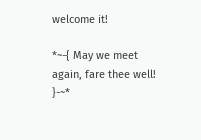welcome it!

*~-{ May we meet again, fare thee well! }-~*